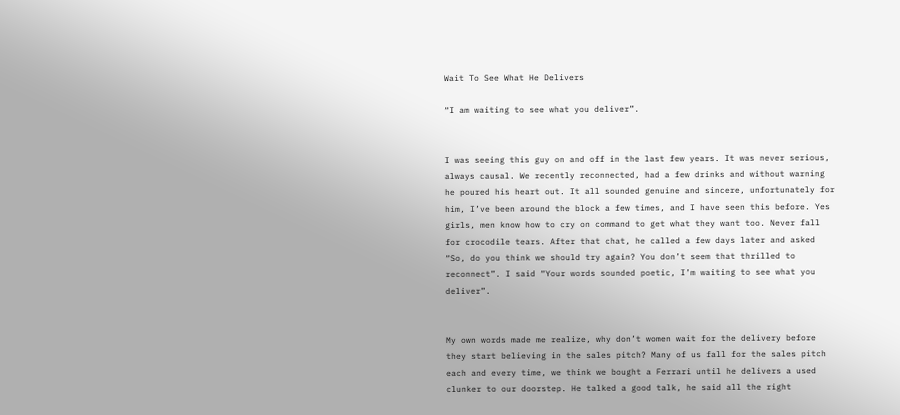Wait To See What He Delivers

“I am waiting to see what you deliver”.


I was seeing this guy on and off in the last few years. It was never serious, always causal. We recently reconnected, had a few drinks and without warning he poured his heart out. It all sounded genuine and sincere, unfortunately for him, I’ve been around the block a few times, and I have seen this before. Yes girls, men know how to cry on command to get what they want too. Never fall for crocodile tears. After that chat, he called a few days later and asked “So, do you think we should try again? You don’t seem that thrilled to reconnect”. I said “Your words sounded poetic, I’m waiting to see what you deliver”.


My own words made me realize, why don’t women wait for the delivery before they start believing in the sales pitch? Many of us fall for the sales pitch each and every time, we think we bought a Ferrari until he delivers a used clunker to our doorstep. He talked a good talk, he said all the right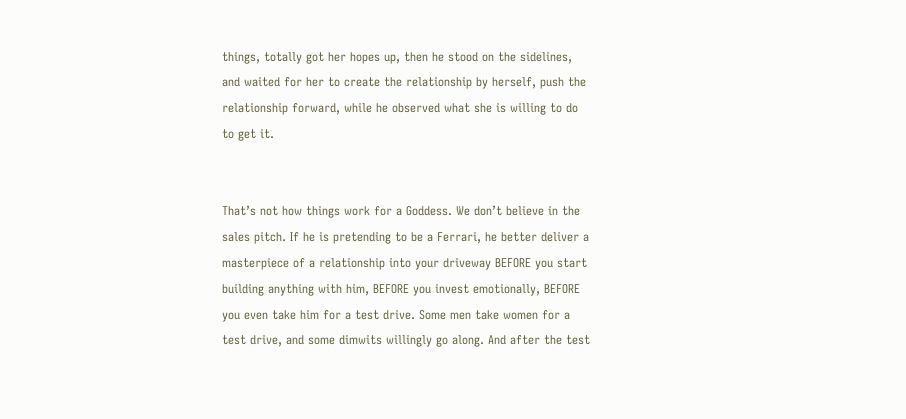things, totally got her hopes up, then he stood on the sidelines, and waited for her to create the relationship by herself, push the relationship forward, while he observed what she is willing to do to get it.


That’s not how things work for a Goddess. We don’t believe in the sales pitch. If he is pretending to be a Ferrari, he better deliver a masterpiece of a relationship into your driveway BEFORE you start building anything with him, BEFORE you invest emotionally, BEFORE you even take him for a test drive. Some men take women for a test drive, and some dimwits willingly go along. And after the test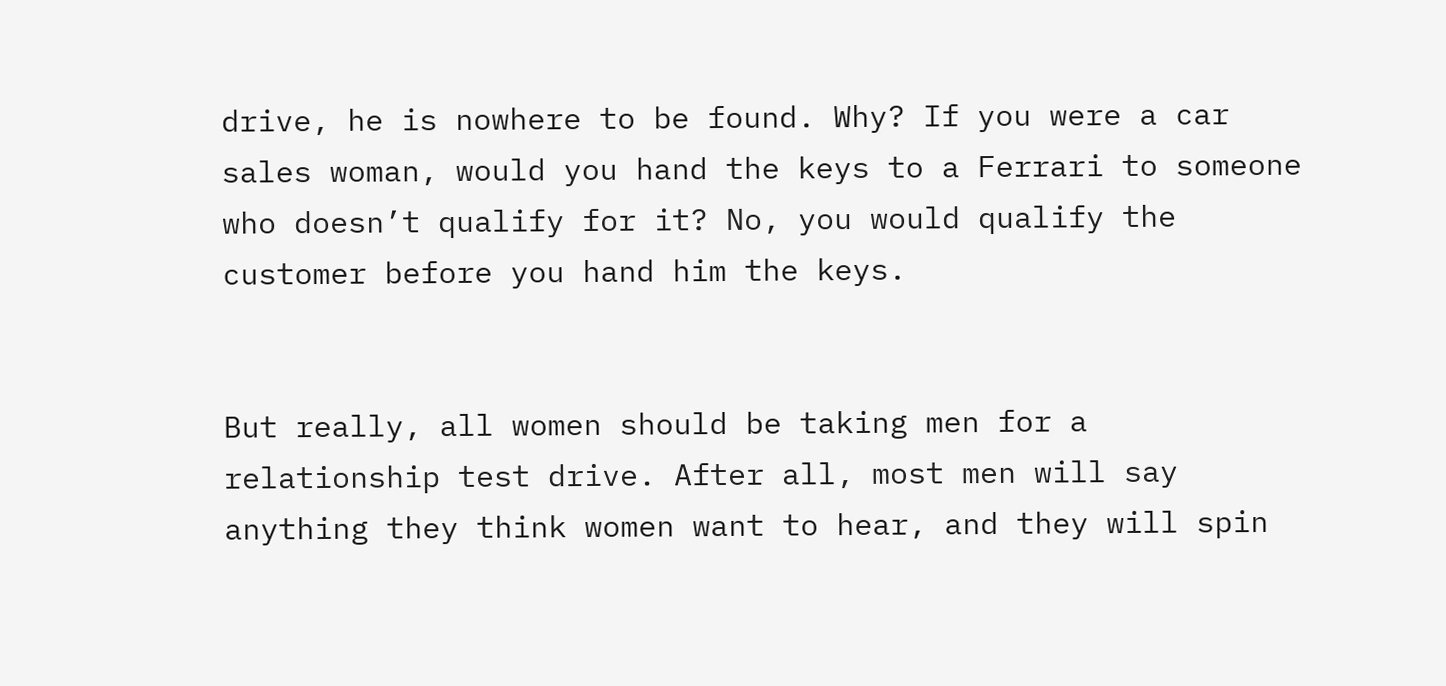drive, he is nowhere to be found. Why? If you were a car sales woman, would you hand the keys to a Ferrari to someone who doesn’t qualify for it? No, you would qualify the customer before you hand him the keys.


But really, all women should be taking men for a relationship test drive. After all, most men will say anything they think women want to hear, and they will spin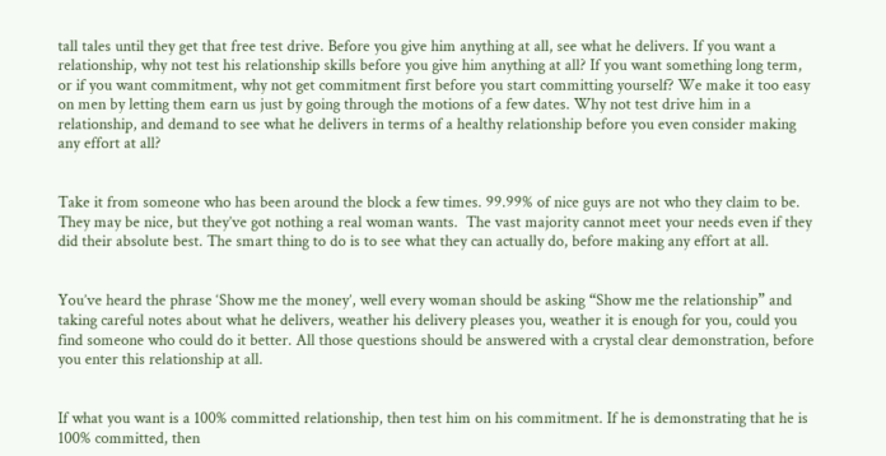tall tales until they get that free test drive. Before you give him anything at all, see what he delivers. If you want a relationship, why not test his relationship skills before you give him anything at all? If you want something long term, or if you want commitment, why not get commitment first before you start committing yourself? We make it too easy on men by letting them earn us just by going through the motions of a few dates. Why not test drive him in a relationship, and demand to see what he delivers in terms of a healthy relationship before you even consider making any effort at all?


Take it from someone who has been around the block a few times. 99.99% of nice guys are not who they claim to be. They may be nice, but they’ve got nothing a real woman wants.  The vast majority cannot meet your needs even if they did their absolute best. The smart thing to do is to see what they can actually do, before making any effort at all.


You’ve heard the phrase ‘Show me the money’, well every woman should be asking “Show me the relationship” and taking careful notes about what he delivers, weather his delivery pleases you, weather it is enough for you, could you find someone who could do it better. All those questions should be answered with a crystal clear demonstration, before you enter this relationship at all.


If what you want is a 100% committed relationship, then test him on his commitment. If he is demonstrating that he is 100% committed, then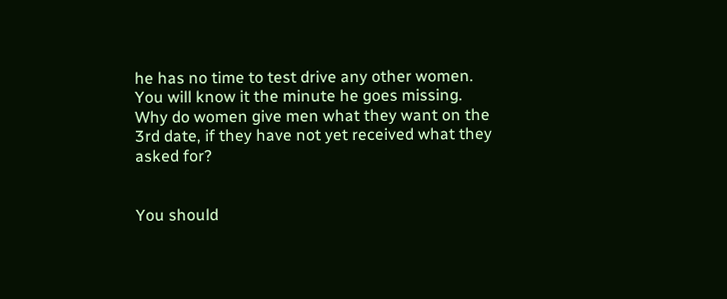he has no time to test drive any other women. You will know it the minute he goes missing. Why do women give men what they want on the 3rd date, if they have not yet received what they asked for?


You should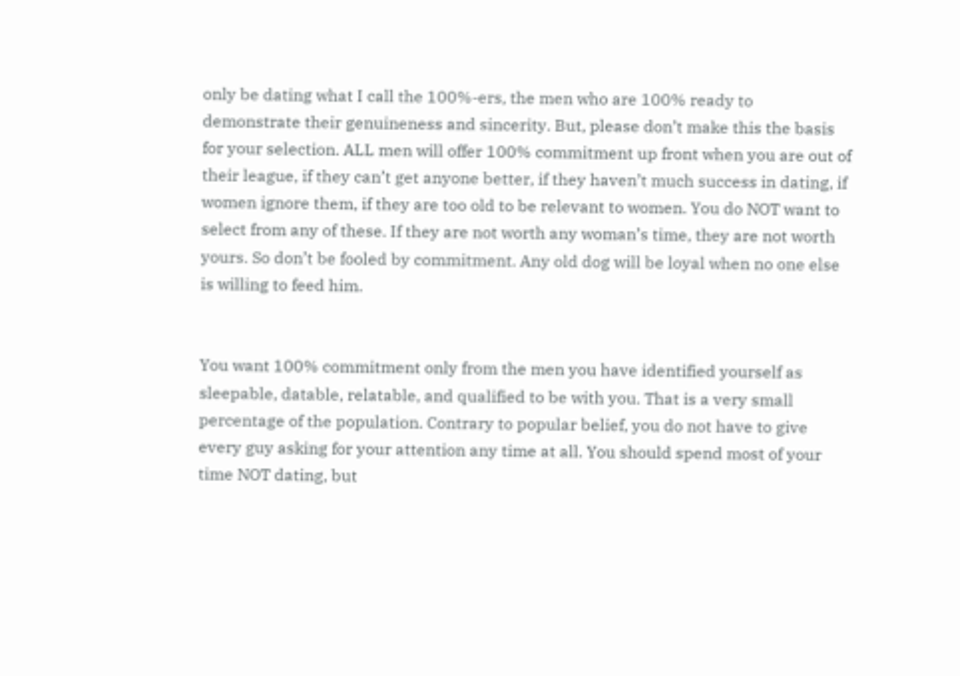only be dating what I call the 100%-ers, the men who are 100% ready to demonstrate their genuineness and sincerity. But, please don’t make this the basis for your selection. ALL men will offer 100% commitment up front when you are out of their league, if they can’t get anyone better, if they haven’t much success in dating, if women ignore them, if they are too old to be relevant to women. You do NOT want to select from any of these. If they are not worth any woman’s time, they are not worth yours. So don’t be fooled by commitment. Any old dog will be loyal when no one else is willing to feed him.


You want 100% commitment only from the men you have identified yourself as sleepable, datable, relatable, and qualified to be with you. That is a very small percentage of the population. Contrary to popular belief, you do not have to give every guy asking for your attention any time at all. You should spend most of your time NOT dating, but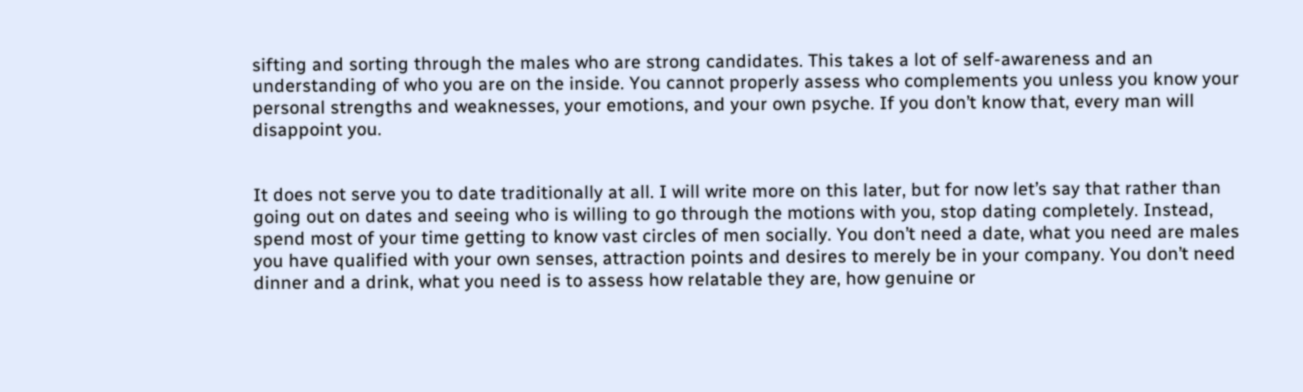sifting and sorting through the males who are strong candidates. This takes a lot of self-awareness and an understanding of who you are on the inside. You cannot properly assess who complements you unless you know your personal strengths and weaknesses, your emotions, and your own psyche. If you don’t know that, every man will disappoint you.


It does not serve you to date traditionally at all. I will write more on this later, but for now let’s say that rather than going out on dates and seeing who is willing to go through the motions with you, stop dating completely. Instead, spend most of your time getting to know vast circles of men socially. You don’t need a date, what you need are males you have qualified with your own senses, attraction points and desires to merely be in your company. You don’t need dinner and a drink, what you need is to assess how relatable they are, how genuine or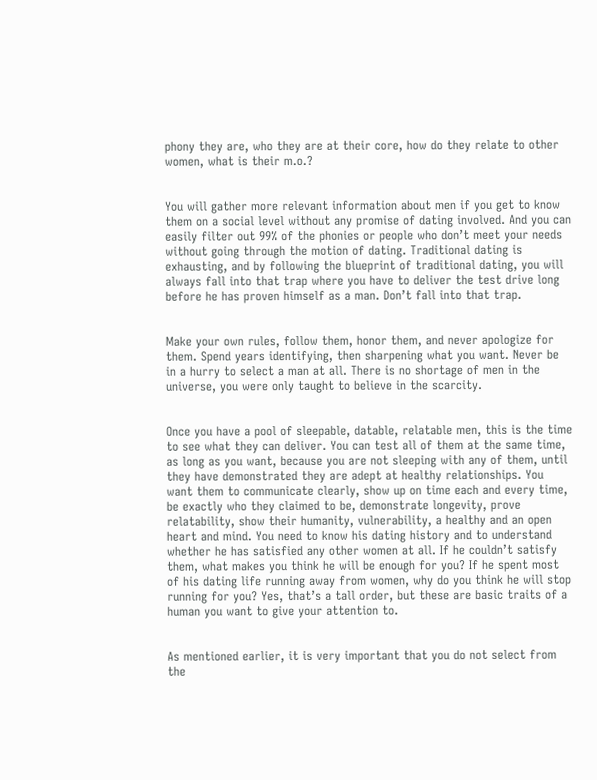phony they are, who they are at their core, how do they relate to other women, what is their m.o.?


You will gather more relevant information about men if you get to know them on a social level without any promise of dating involved. And you can easily filter out 99% of the phonies or people who don’t meet your needs without going through the motion of dating. Traditional dating is exhausting, and by following the blueprint of traditional dating, you will always fall into that trap where you have to deliver the test drive long before he has proven himself as a man. Don’t fall into that trap.


Make your own rules, follow them, honor them, and never apologize for them. Spend years identifying, then sharpening what you want. Never be in a hurry to select a man at all. There is no shortage of men in the universe, you were only taught to believe in the scarcity.


Once you have a pool of sleepable, datable, relatable men, this is the time to see what they can deliver. You can test all of them at the same time, as long as you want, because you are not sleeping with any of them, until they have demonstrated they are adept at healthy relationships. You want them to communicate clearly, show up on time each and every time, be exactly who they claimed to be, demonstrate longevity, prove relatability, show their humanity, vulnerability, a healthy and an open heart and mind. You need to know his dating history and to understand whether he has satisfied any other women at all. If he couldn’t satisfy them, what makes you think he will be enough for you? If he spent most of his dating life running away from women, why do you think he will stop running for you? Yes, that’s a tall order, but these are basic traits of a human you want to give your attention to.


As mentioned earlier, it is very important that you do not select from the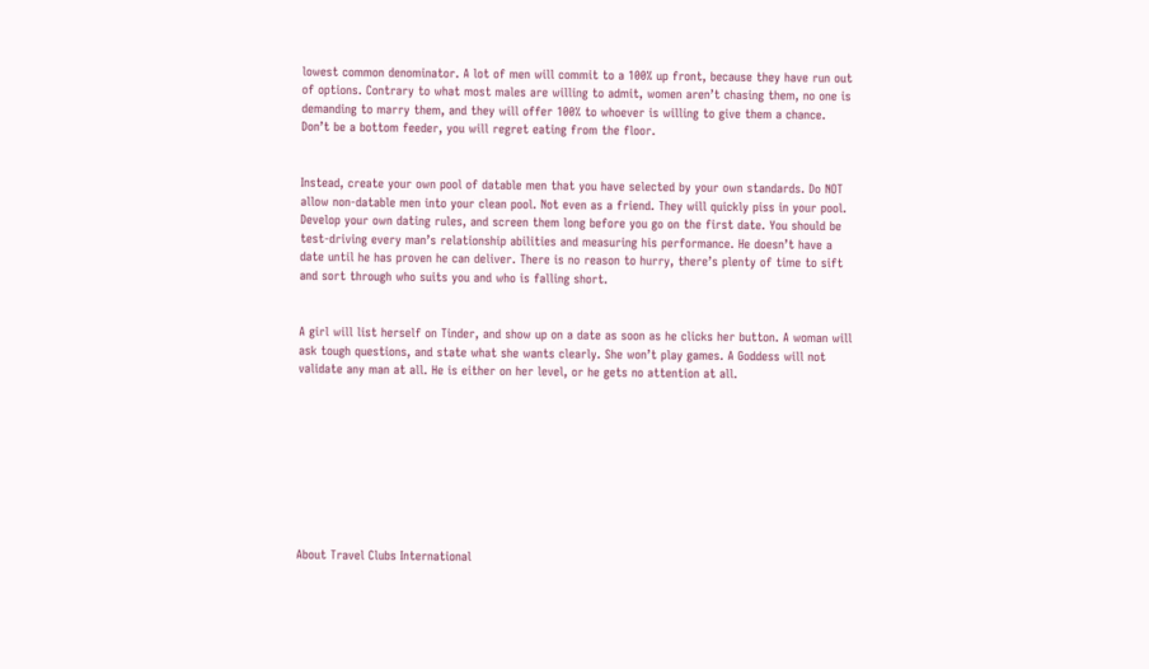lowest common denominator. A lot of men will commit to a 100% up front, because they have run out of options. Contrary to what most males are willing to admit, women aren’t chasing them, no one is demanding to marry them, and they will offer 100% to whoever is willing to give them a chance. Don’t be a bottom feeder, you will regret eating from the floor.


Instead, create your own pool of datable men that you have selected by your own standards. Do NOT allow non-datable men into your clean pool. Not even as a friend. They will quickly piss in your pool. Develop your own dating rules, and screen them long before you go on the first date. You should be test-driving every man’s relationship abilities and measuring his performance. He doesn’t have a date until he has proven he can deliver. There is no reason to hurry, there’s plenty of time to sift and sort through who suits you and who is falling short.


A girl will list herself on Tinder, and show up on a date as soon as he clicks her button. A woman will ask tough questions, and state what she wants clearly. She won’t play games. A Goddess will not validate any man at all. He is either on her level, or he gets no attention at all.









About Travel Clubs International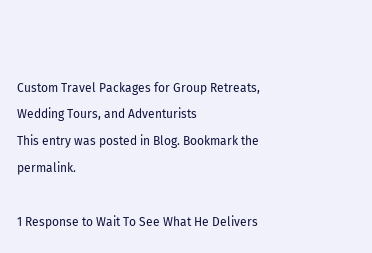Custom Travel Packages for Group Retreats, Wedding Tours, and Adventurists
This entry was posted in Blog. Bookmark the permalink.

1 Response to Wait To See What He Delivers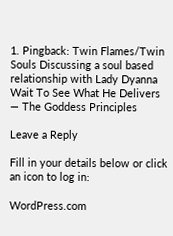1. Pingback: Twin Flames/Twin Souls Discussing a soul based relationship with Lady Dyanna Wait To See What He Delivers — The Goddess Principles

Leave a Reply

Fill in your details below or click an icon to log in:

WordPress.com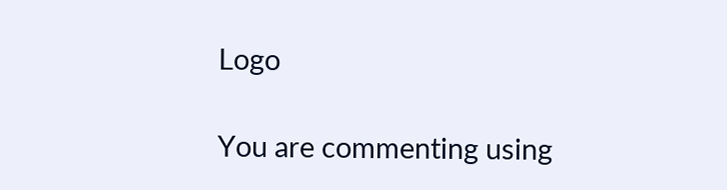Logo

You are commenting using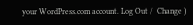your WordPress.com account. Log Out /  Change )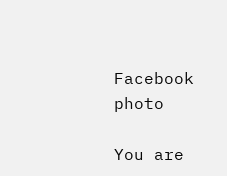Facebook photo

You are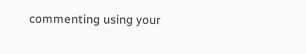commenting using your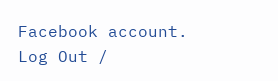Facebook account. Log Out /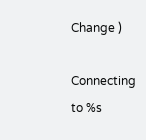Change )

Connecting to %s